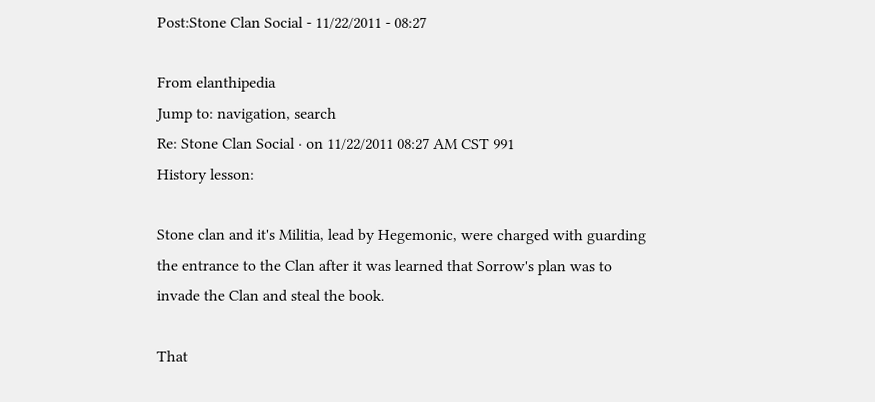Post:Stone Clan Social - 11/22/2011 - 08:27

From elanthipedia
Jump to: navigation, search
Re: Stone Clan Social · on 11/22/2011 08:27 AM CST 991
History lesson:

Stone clan and it's Militia, lead by Hegemonic, were charged with guarding the entrance to the Clan after it was learned that Sorrow's plan was to invade the Clan and steal the book.

That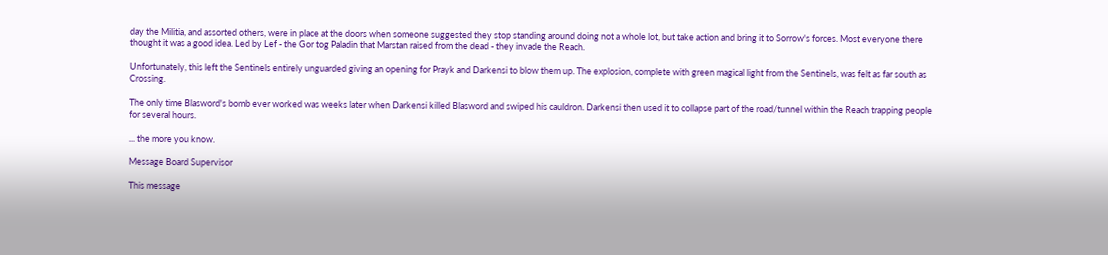day the Militia, and assorted others, were in place at the doors when someone suggested they stop standing around doing not a whole lot, but take action and bring it to Sorrow's forces. Most everyone there thought it was a good idea. Led by Lef - the Gor tog Paladin that Marstan raised from the dead - they invade the Reach.

Unfortunately, this left the Sentinels entirely unguarded giving an opening for Prayk and Darkensi to blow them up. The explosion, complete with green magical light from the Sentinels, was felt as far south as Crossing.

The only time Blasword's bomb ever worked was weeks later when Darkensi killed Blasword and swiped his cauldron. Darkensi then used it to collapse part of the road/tunnel within the Reach trapping people for several hours.

... the more you know.

Message Board Supervisor

This message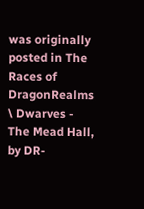was originally posted in The Races of DragonRealms \ Dwarves - The Mead Hall, by DR-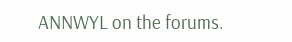ANNWYL on the forums.